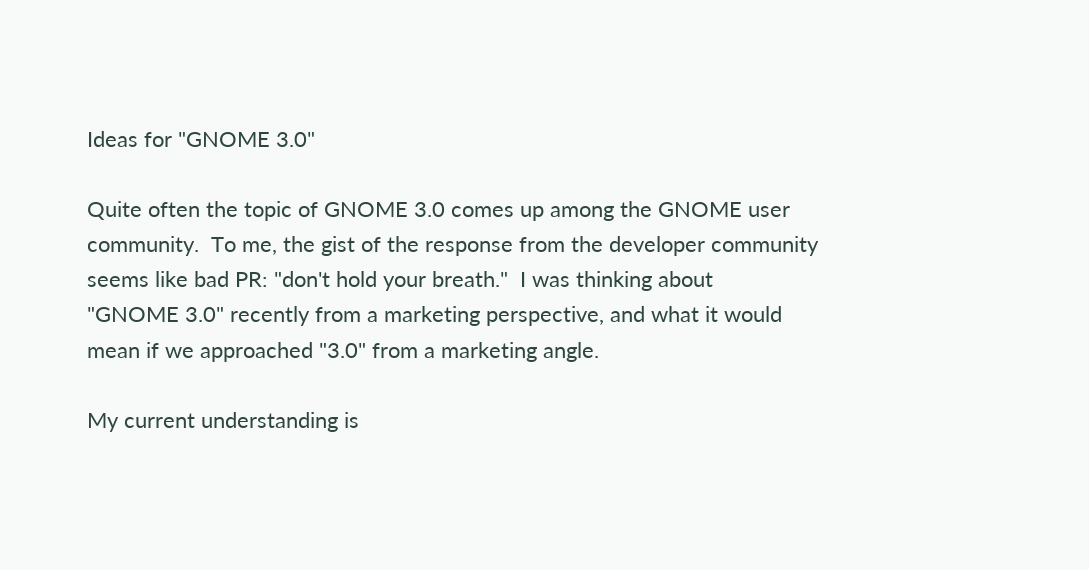Ideas for "GNOME 3.0"

Quite often the topic of GNOME 3.0 comes up among the GNOME user
community.  To me, the gist of the response from the developer community
seems like bad PR: "don't hold your breath."  I was thinking about
"GNOME 3.0" recently from a marketing perspective, and what it would
mean if we approached "3.0" from a marketing angle.

My current understanding is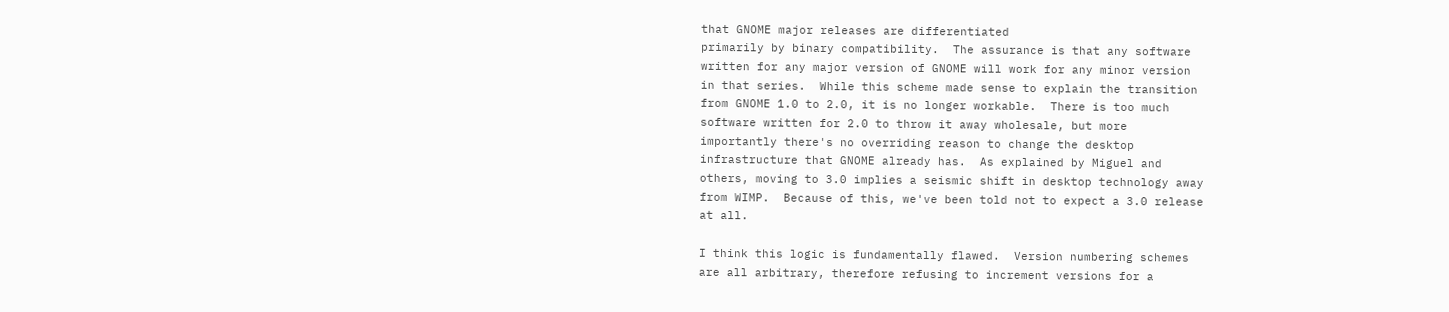that GNOME major releases are differentiated
primarily by binary compatibility.  The assurance is that any software
written for any major version of GNOME will work for any minor version
in that series.  While this scheme made sense to explain the transition
from GNOME 1.0 to 2.0, it is no longer workable.  There is too much
software written for 2.0 to throw it away wholesale, but more
importantly there's no overriding reason to change the desktop
infrastructure that GNOME already has.  As explained by Miguel and
others, moving to 3.0 implies a seismic shift in desktop technology away
from WIMP.  Because of this, we've been told not to expect a 3.0 release
at all.

I think this logic is fundamentally flawed.  Version numbering schemes
are all arbitrary, therefore refusing to increment versions for a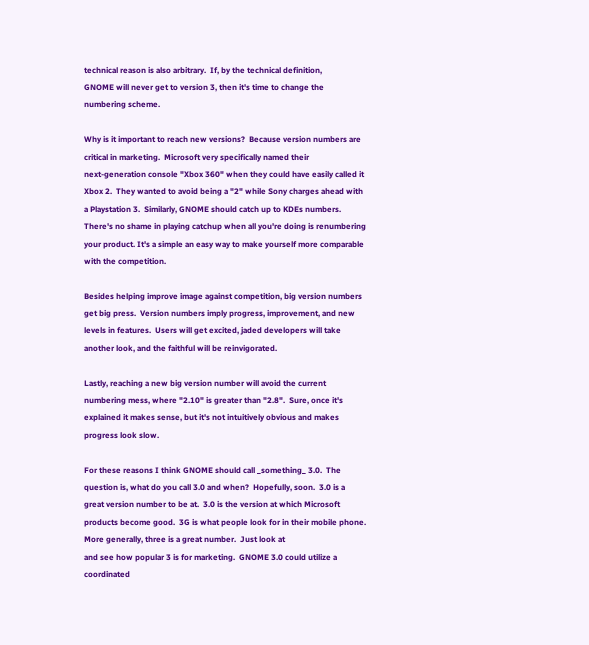technical reason is also arbitrary.  If, by the technical definition,
GNOME will never get to version 3, then it's time to change the
numbering scheme.

Why is it important to reach new versions?  Because version numbers are
critical in marketing.  Microsoft very specifically named their
next-generation console "Xbox 360" when they could have easily called it
Xbox 2.  They wanted to avoid being a "2" while Sony charges ahead with
a Playstation 3.  Similarly, GNOME should catch up to KDEs numbers.
There's no shame in playing catchup when all you're doing is renumbering
your product. It's a simple an easy way to make yourself more comparable
with the competition.

Besides helping improve image against competition, big version numbers
get big press.  Version numbers imply progress, improvement, and new
levels in features.  Users will get excited, jaded developers will take
another look, and the faithful will be reinvigorated.

Lastly, reaching a new big version number will avoid the current
numbering mess, where "2.10" is greater than "2.8".  Sure, once it's
explained it makes sense, but it's not intuitively obvious and makes
progress look slow.

For these reasons I think GNOME should call _something_ 3.0.  The
question is, what do you call 3.0 and when?  Hopefully, soon.  3.0 is a
great version number to be at.  3.0 is the version at which Microsoft
products become good.  3G is what people look for in their mobile phone.
More generally, three is a great number.  Just look at
and see how popular 3 is for marketing.  GNOME 3.0 could utilize a
coordinated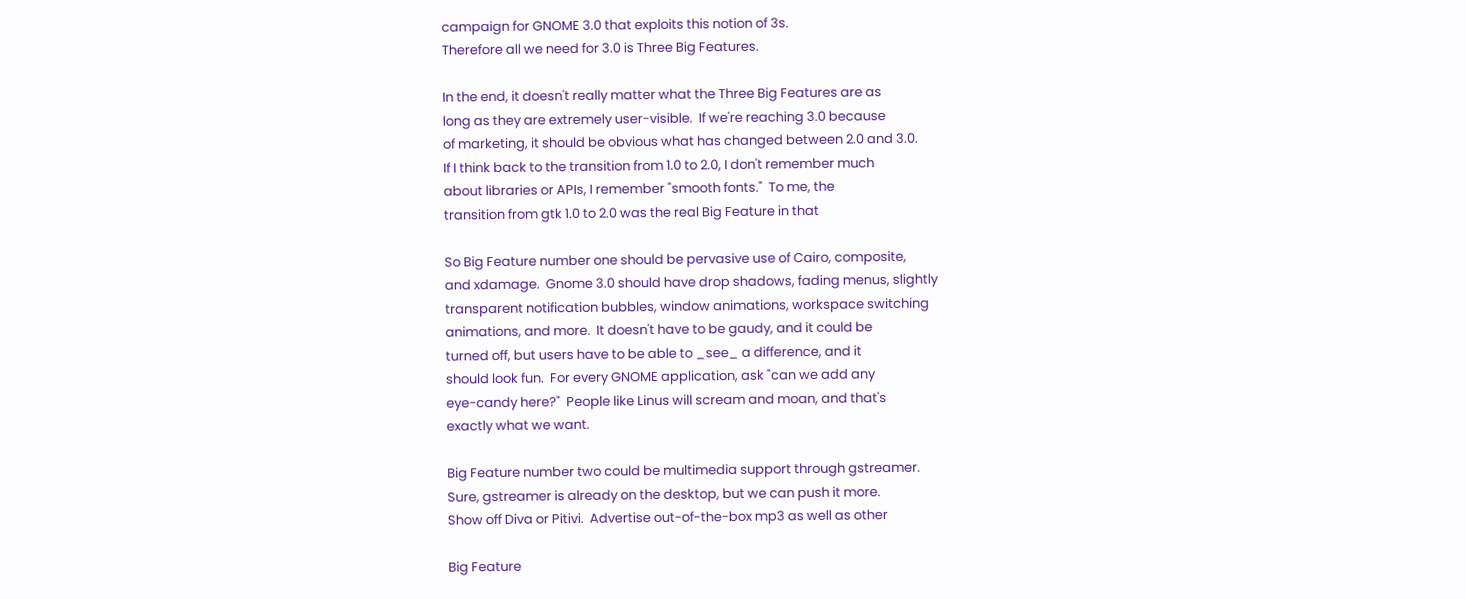campaign for GNOME 3.0 that exploits this notion of 3s.
Therefore all we need for 3.0 is Three Big Features.

In the end, it doesn't really matter what the Three Big Features are as
long as they are extremely user-visible.  If we're reaching 3.0 because
of marketing, it should be obvious what has changed between 2.0 and 3.0.
If I think back to the transition from 1.0 to 2.0, I don't remember much
about libraries or APIs, I remember "smooth fonts."  To me, the
transition from gtk 1.0 to 2.0 was the real Big Feature in that

So Big Feature number one should be pervasive use of Cairo, composite,
and xdamage.  Gnome 3.0 should have drop shadows, fading menus, slightly
transparent notification bubbles, window animations, workspace switching
animations, and more.  It doesn't have to be gaudy, and it could be
turned off, but users have to be able to _see_ a difference, and it
should look fun.  For every GNOME application, ask "can we add any
eye-candy here?"  People like Linus will scream and moan, and that's
exactly what we want.

Big Feature number two could be multimedia support through gstreamer.
Sure, gstreamer is already on the desktop, but we can push it more.
Show off Diva or Pitivi.  Advertise out-of-the-box mp3 as well as other

Big Feature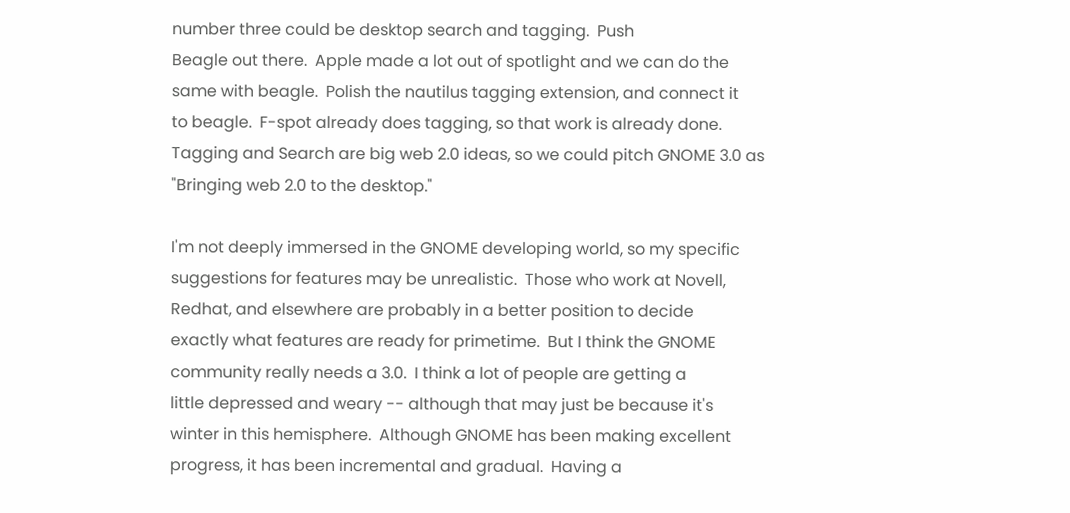number three could be desktop search and tagging.  Push
Beagle out there.  Apple made a lot out of spotlight and we can do the
same with beagle.  Polish the nautilus tagging extension, and connect it
to beagle.  F-spot already does tagging, so that work is already done.
Tagging and Search are big web 2.0 ideas, so we could pitch GNOME 3.0 as
"Bringing web 2.0 to the desktop."

I'm not deeply immersed in the GNOME developing world, so my specific
suggestions for features may be unrealistic.  Those who work at Novell,
Redhat, and elsewhere are probably in a better position to decide
exactly what features are ready for primetime.  But I think the GNOME
community really needs a 3.0.  I think a lot of people are getting a
little depressed and weary -- although that may just be because it's
winter in this hemisphere.  Although GNOME has been making excellent
progress, it has been incremental and gradual.  Having a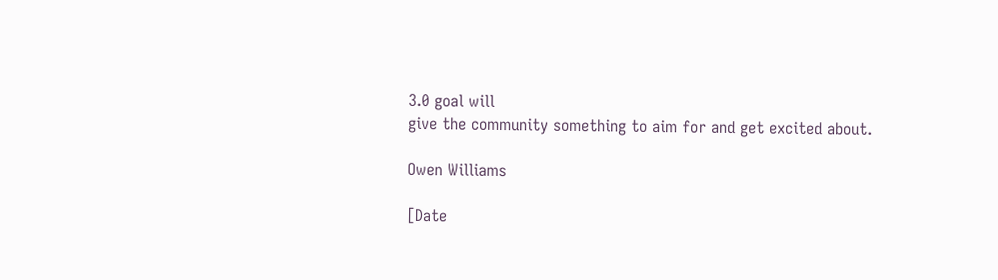3.0 goal will
give the community something to aim for and get excited about.

Owen Williams

[Date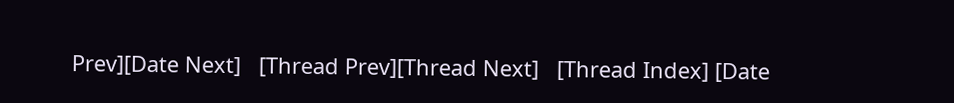Prev][Date Next]   [Thread Prev][Thread Next]   [Thread Index] [Date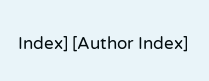Index] [Author Index]